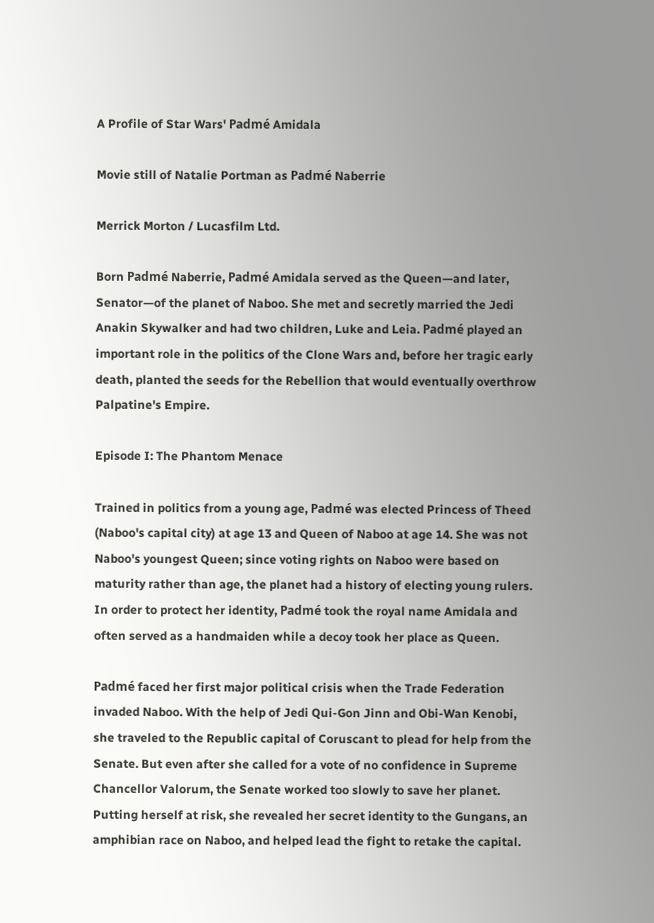A Profile of Star Wars' Padmé Amidala

Movie still of Natalie Portman as Padmé Naberrie

Merrick Morton / Lucasfilm Ltd.

Born Padmé Naberrie, Padmé Amidala served as the Queen—and later, Senator—of the planet of Naboo. She met and secretly married the Jedi Anakin Skywalker and had two children, Luke and Leia. Padmé played an important role in the politics of the Clone Wars and, before her tragic early death, planted the seeds for the Rebellion that would eventually overthrow Palpatine's Empire.

Episode I: The Phantom Menace

Trained in politics from a young age, Padmé was elected Princess of Theed (Naboo's capital city) at age 13 and Queen of Naboo at age 14. She was not Naboo's youngest Queen; since voting rights on Naboo were based on maturity rather than age, the planet had a history of electing young rulers. In order to protect her identity, Padmé took the royal name Amidala and often served as a handmaiden while a decoy took her place as Queen.

Padmé faced her first major political crisis when the Trade Federation invaded Naboo. With the help of Jedi Qui-Gon Jinn and Obi-Wan Kenobi, she traveled to the Republic capital of Coruscant to plead for help from the Senate. But even after she called for a vote of no confidence in Supreme Chancellor Valorum, the Senate worked too slowly to save her planet. Putting herself at risk, she revealed her secret identity to the Gungans, an amphibian race on Naboo, and helped lead the fight to retake the capital.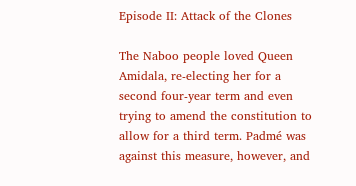Episode II: Attack of the Clones

The Naboo people loved Queen Amidala, re-electing her for a second four-year term and even trying to amend the constitution to allow for a third term. Padmé was against this measure, however, and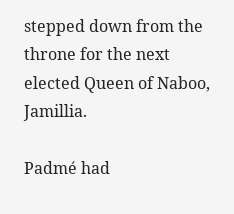stepped down from the throne for the next elected Queen of Naboo, Jamillia.

Padmé had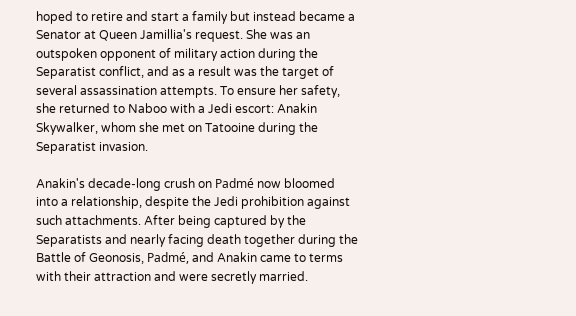hoped to retire and start a family but instead became a Senator at Queen Jamillia's request. She was an outspoken opponent of military action during the Separatist conflict, and as a result was the target of several assassination attempts. To ensure her safety, she returned to Naboo with a Jedi escort: Anakin Skywalker, whom she met on Tatooine during the Separatist invasion.

Anakin's decade-long crush on Padmé now bloomed into a relationship, despite the Jedi prohibition against such attachments. After being captured by the Separatists and nearly facing death together during the Battle of Geonosis, Padmé, and Anakin came to terms with their attraction and were secretly married.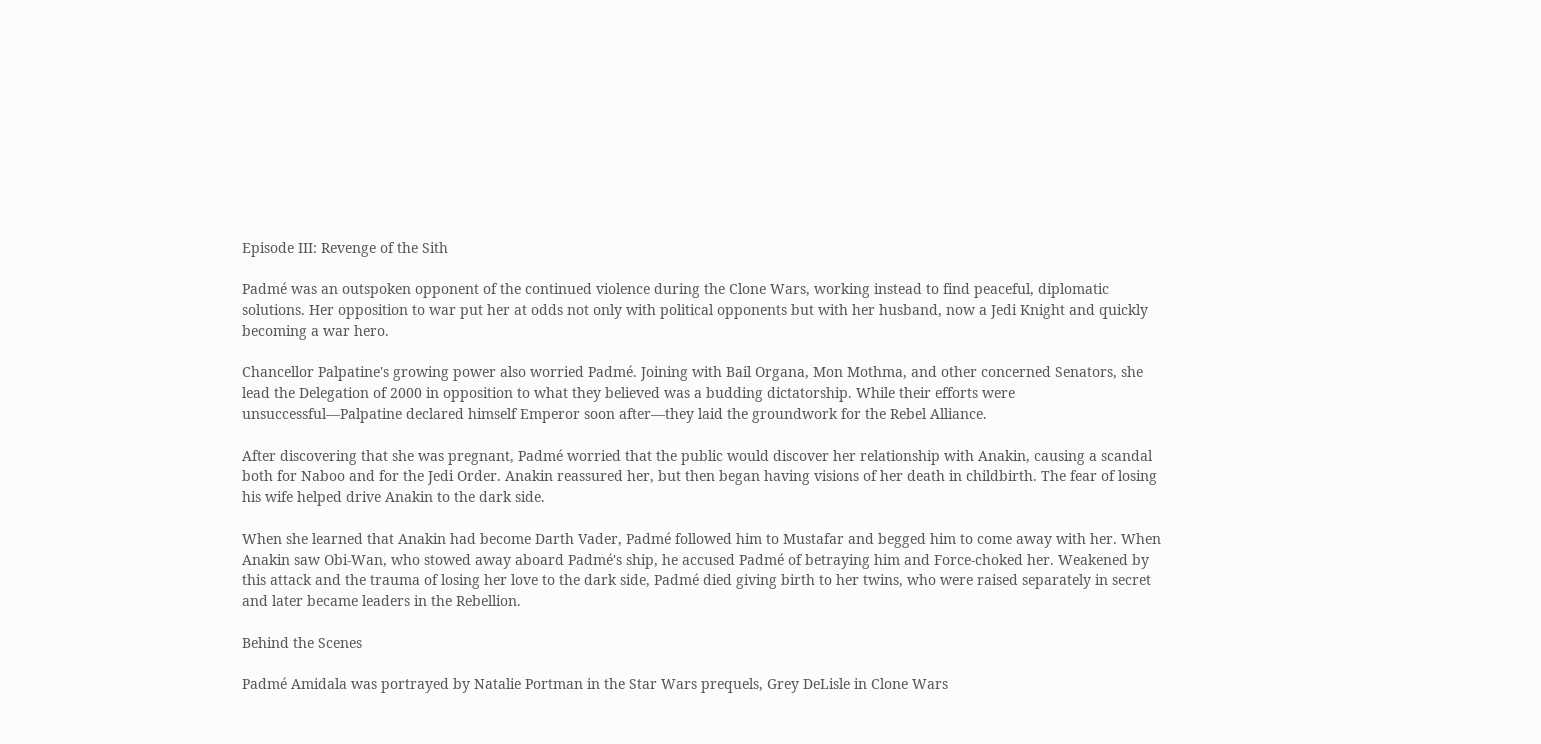Episode III: Revenge of the Sith

Padmé was an outspoken opponent of the continued violence during the Clone Wars, working instead to find peaceful, diplomatic solutions. Her opposition to war put her at odds not only with political opponents but with her husband, now a Jedi Knight and quickly becoming a war hero.

Chancellor Palpatine's growing power also worried Padmé. Joining with Bail Organa, Mon Mothma, and other concerned Senators, she lead the Delegation of 2000 in opposition to what they believed was a budding dictatorship. While their efforts were unsuccessful—Palpatine declared himself Emperor soon after—they laid the groundwork for the Rebel Alliance.

After discovering that she was pregnant, Padmé worried that the public would discover her relationship with Anakin, causing a scandal both for Naboo and for the Jedi Order. Anakin reassured her, but then began having visions of her death in childbirth. The fear of losing his wife helped drive Anakin to the dark side.

When she learned that Anakin had become Darth Vader, Padmé followed him to Mustafar and begged him to come away with her. When Anakin saw Obi-Wan, who stowed away aboard Padmé's ship, he accused Padmé of betraying him and Force-choked her. Weakened by this attack and the trauma of losing her love to the dark side, Padmé died giving birth to her twins, who were raised separately in secret and later became leaders in the Rebellion.

Behind the Scenes

Padmé Amidala was portrayed by Natalie Portman in the Star Wars prequels, Grey DeLisle in Clone Wars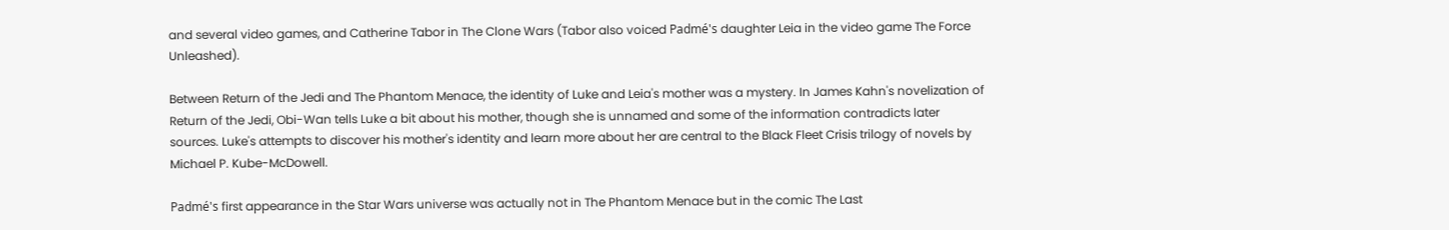and several video games, and Catherine Tabor in The Clone Wars (Tabor also voiced Padmé's daughter Leia in the video game The Force Unleashed).

Between Return of the Jedi and The Phantom Menace, the identity of Luke and Leia's mother was a mystery. In James Kahn's novelization of Return of the Jedi, Obi-Wan tells Luke a bit about his mother, though she is unnamed and some of the information contradicts later sources. Luke's attempts to discover his mother's identity and learn more about her are central to the Black Fleet Crisis trilogy of novels by Michael P. Kube-McDowell.

Padmé's first appearance in the Star Wars universe was actually not in The Phantom Menace but in the comic The Last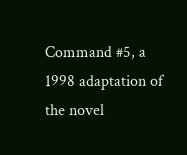Command #5, a 1998 adaptation of the novel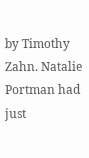by Timothy Zahn. Natalie Portman had just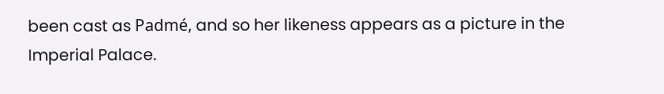been cast as Padmé, and so her likeness appears as a picture in the Imperial Palace.